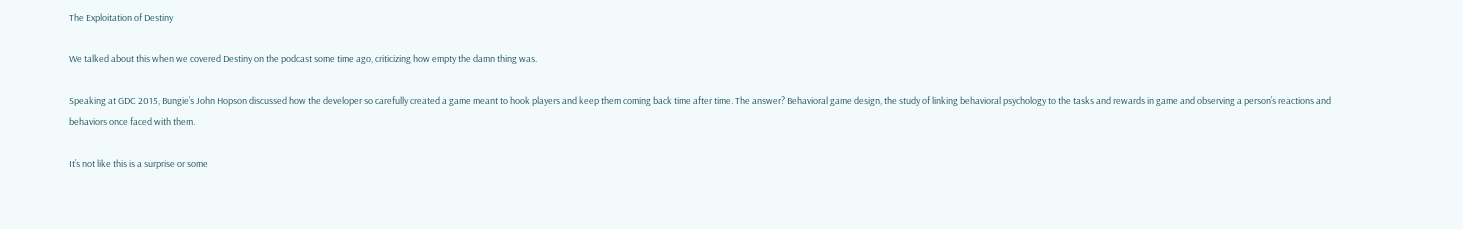The Exploitation of Destiny

We talked about this when we covered Destiny on the podcast some time ago, criticizing how empty the damn thing was.

Speaking at GDC 2015, Bungie’s John Hopson discussed how the developer so carefully created a game meant to hook players and keep them coming back time after time. The answer? Behavioral game design, the study of linking behavioral psychology to the tasks and rewards in game and observing a person’s reactions and behaviors once faced with them.

It’s not like this is a surprise or some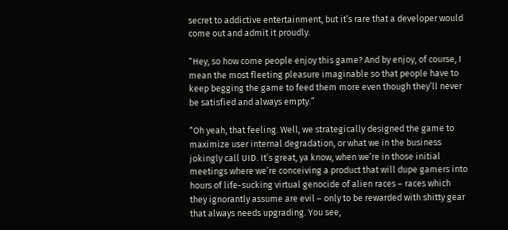secret to addictive entertainment, but it’s rare that a developer would come out and admit it proudly.

“Hey, so how come people enjoy this game? And by enjoy, of course, I mean the most fleeting pleasure imaginable so that people have to keep begging the game to feed them more even though they’ll never be satisfied and always empty.”

“Oh yeah, that feeling. Well, we strategically designed the game to maximize user internal degradation, or what we in the business jokingly call UID. It’s great, ya know, when we’re in those initial meetings where we’re conceiving a product that will dupe gamers into hours of life-sucking virtual genocide of alien races – races which they ignorantly assume are evil – only to be rewarded with shitty gear that always needs upgrading. You see,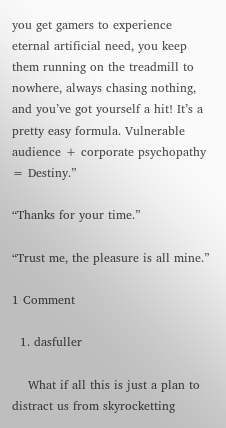you get gamers to experience eternal artificial need, you keep them running on the treadmill to nowhere, always chasing nothing, and you’ve got yourself a hit! It’s a pretty easy formula. Vulnerable audience + corporate psychopathy = Destiny.”

“Thanks for your time.”

“Trust me, the pleasure is all mine.”

1 Comment

  1. dasfuller

    What if all this is just a plan to distract us from skyrocketting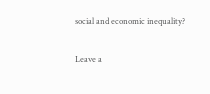social and economic inequality?


Leave a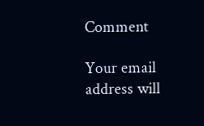Comment

Your email address will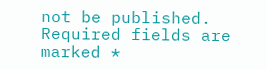not be published. Required fields are marked *